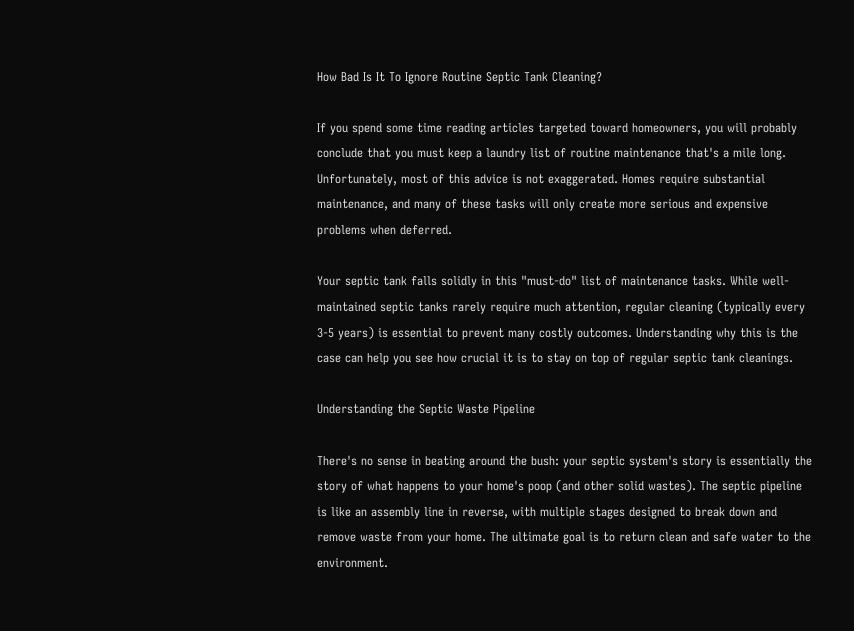How Bad Is It To Ignore Routine Septic Tank Cleaning?

If you spend some time reading articles targeted toward homeowners, you will probably conclude that you must keep a laundry list of routine maintenance that's a mile long. Unfortunately, most of this advice is not exaggerated. Homes require substantial maintenance, and many of these tasks will only create more serious and expensive problems when deferred.

Your septic tank falls solidly in this "must-do" list of maintenance tasks. While well-maintained septic tanks rarely require much attention, regular cleaning (typically every 3-5 years) is essential to prevent many costly outcomes. Understanding why this is the case can help you see how crucial it is to stay on top of regular septic tank cleanings.

Understanding the Septic Waste Pipeline

There's no sense in beating around the bush: your septic system's story is essentially the story of what happens to your home's poop (and other solid wastes). The septic pipeline is like an assembly line in reverse, with multiple stages designed to break down and remove waste from your home. The ultimate goal is to return clean and safe water to the environment.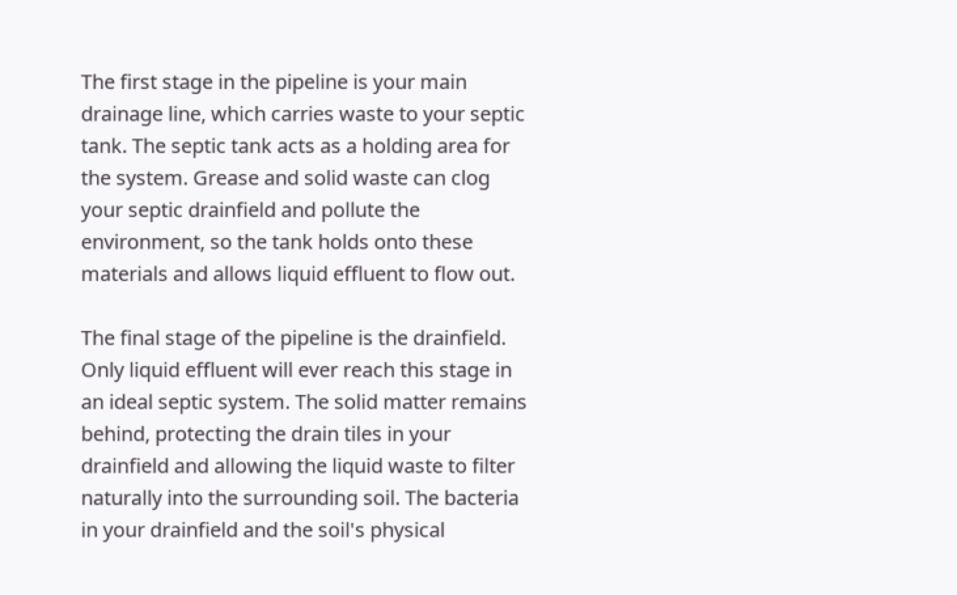The first stage in the pipeline is your main drainage line, which carries waste to your septic tank. The septic tank acts as a holding area for the system. Grease and solid waste can clog your septic drainfield and pollute the environment, so the tank holds onto these materials and allows liquid effluent to flow out.

The final stage of the pipeline is the drainfield. Only liquid effluent will ever reach this stage in an ideal septic system. The solid matter remains behind, protecting the drain tiles in your drainfield and allowing the liquid waste to filter naturally into the surrounding soil. The bacteria in your drainfield and the soil's physical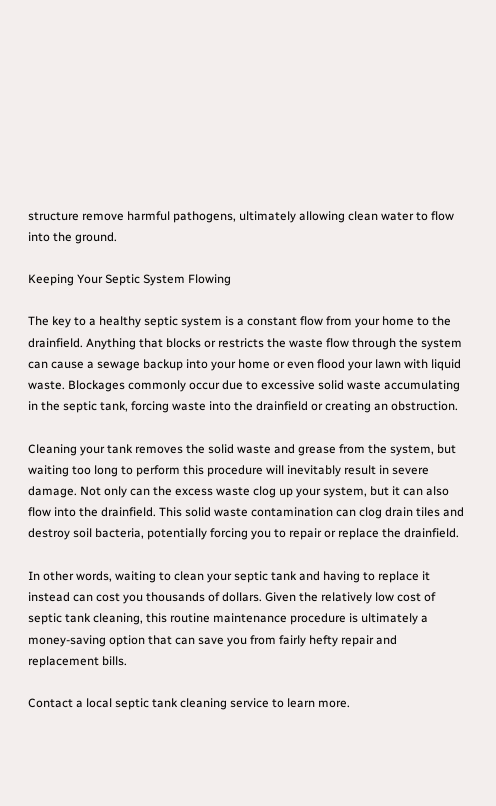structure remove harmful pathogens, ultimately allowing clean water to flow into the ground.

Keeping Your Septic System Flowing

The key to a healthy septic system is a constant flow from your home to the drainfield. Anything that blocks or restricts the waste flow through the system can cause a sewage backup into your home or even flood your lawn with liquid waste. Blockages commonly occur due to excessive solid waste accumulating in the septic tank, forcing waste into the drainfield or creating an obstruction.

Cleaning your tank removes the solid waste and grease from the system, but waiting too long to perform this procedure will inevitably result in severe damage. Not only can the excess waste clog up your system, but it can also flow into the drainfield. This solid waste contamination can clog drain tiles and destroy soil bacteria, potentially forcing you to repair or replace the drainfield.

In other words, waiting to clean your septic tank and having to replace it instead can cost you thousands of dollars. Given the relatively low cost of septic tank cleaning, this routine maintenance procedure is ultimately a money-saving option that can save you from fairly hefty repair and replacement bills.

Contact a local septic tank cleaning service to learn more.